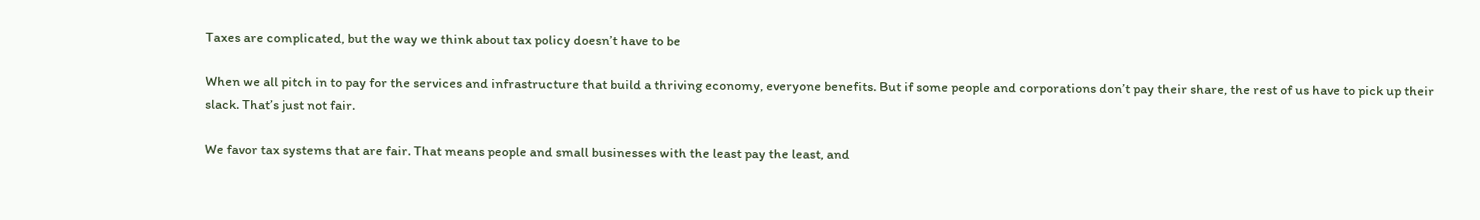Taxes are complicated, but the way we think about tax policy doesn’t have to be

When we all pitch in to pay for the services and infrastructure that build a thriving economy, everyone benefits. But if some people and corporations don’t pay their share, the rest of us have to pick up their slack. That’s just not fair.

We favor tax systems that are fair. That means people and small businesses with the least pay the least, and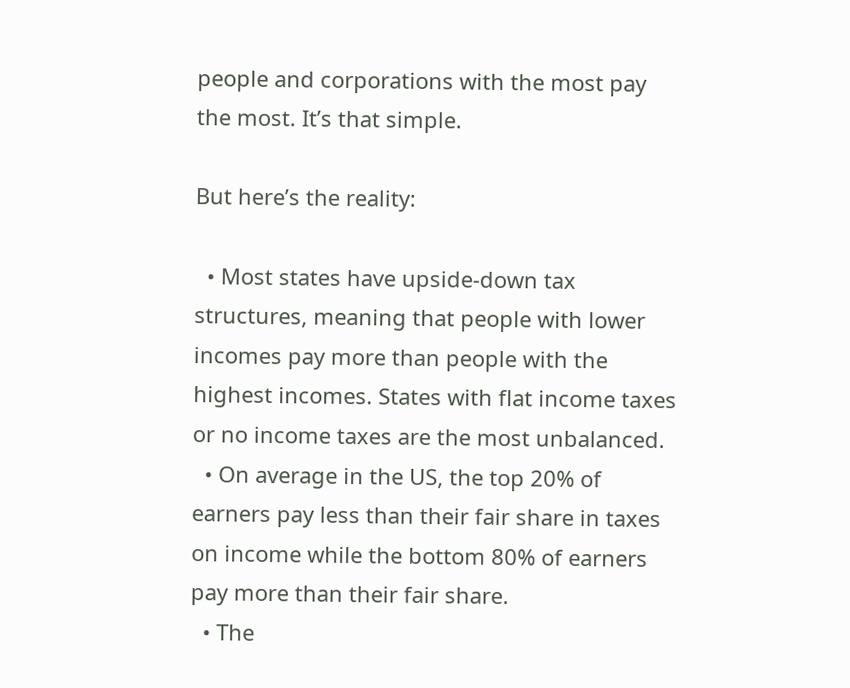people and corporations with the most pay the most. It’s that simple.

But here’s the reality:

  • Most states have upside-down tax structures, meaning that people with lower incomes pay more than people with the highest incomes. States with flat income taxes or no income taxes are the most unbalanced.
  • On average in the US, the top 20% of earners pay less than their fair share in taxes on income while the bottom 80% of earners pay more than their fair share.
  • The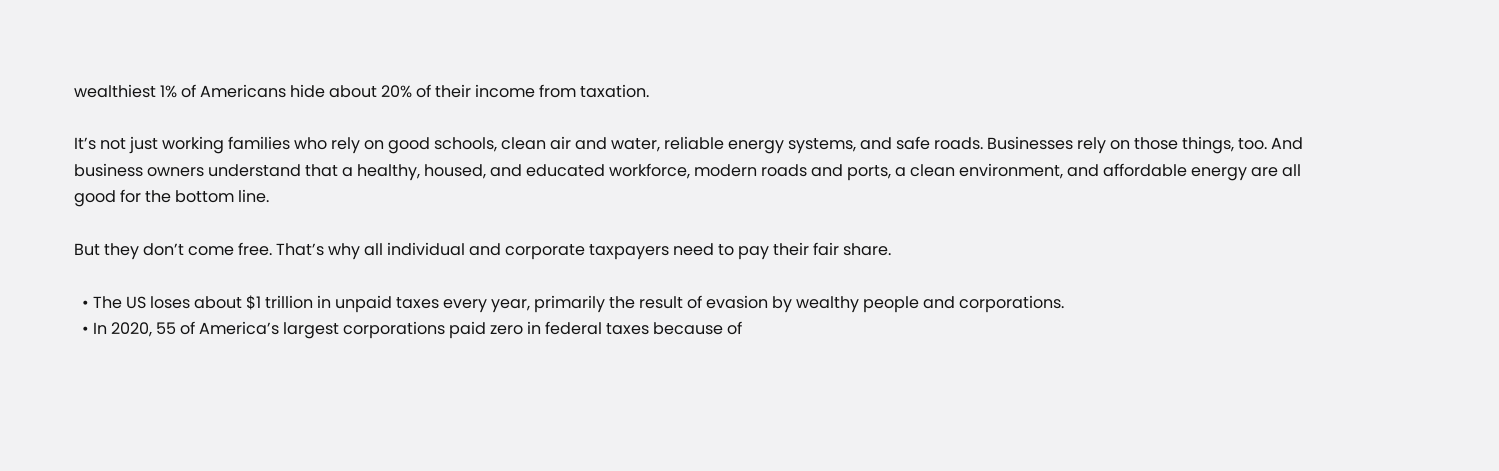wealthiest 1% of Americans hide about 20% of their income from taxation.

It’s not just working families who rely on good schools, clean air and water, reliable energy systems, and safe roads. Businesses rely on those things, too. And business owners understand that a healthy, housed, and educated workforce, modern roads and ports, a clean environment, and affordable energy are all good for the bottom line.

But they don’t come free. That’s why all individual and corporate taxpayers need to pay their fair share.

  • The US loses about $1 trillion in unpaid taxes every year, primarily the result of evasion by wealthy people and corporations.
  • In 2020, 55 of America’s largest corporations paid zero in federal taxes because of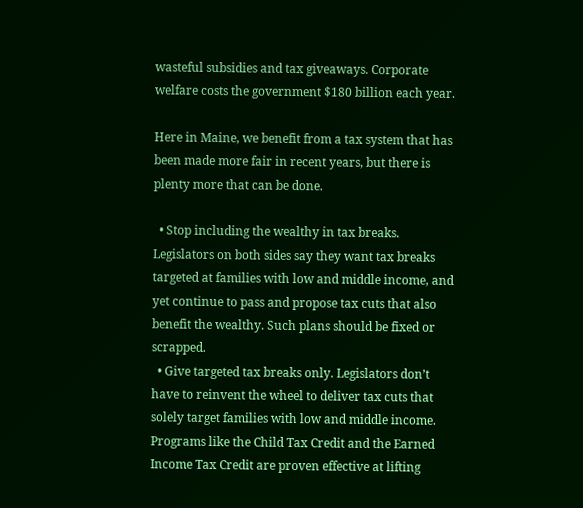wasteful subsidies and tax giveaways. Corporate welfare costs the government $180 billion each year.

Here in Maine, we benefit from a tax system that has been made more fair in recent years, but there is plenty more that can be done.

  • Stop including the wealthy in tax breaks. Legislators on both sides say they want tax breaks targeted at families with low and middle income, and yet continue to pass and propose tax cuts that also benefit the wealthy. Such plans should be fixed or scrapped.
  • Give targeted tax breaks only. Legislators don’t have to reinvent the wheel to deliver tax cuts that solely target families with low and middle income. Programs like the Child Tax Credit and the Earned Income Tax Credit are proven effective at lifting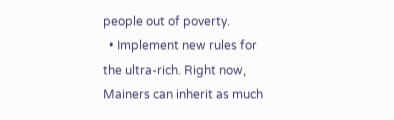people out of poverty.
  • Implement new rules for the ultra-rich. Right now, Mainers can inherit as much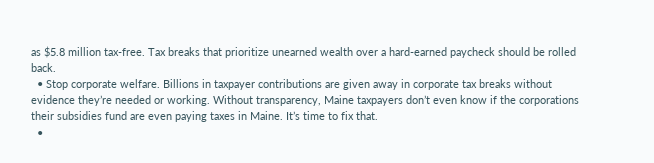as $5.8 million tax-free. Tax breaks that prioritize unearned wealth over a hard-earned paycheck should be rolled back.
  • Stop corporate welfare. Billions in taxpayer contributions are given away in corporate tax breaks without evidence they’re needed or working. Without transparency, Maine taxpayers don’t even know if the corporations their subsidies fund are even paying taxes in Maine. It’s time to fix that.
  •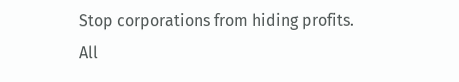Stop corporations from hiding profits. All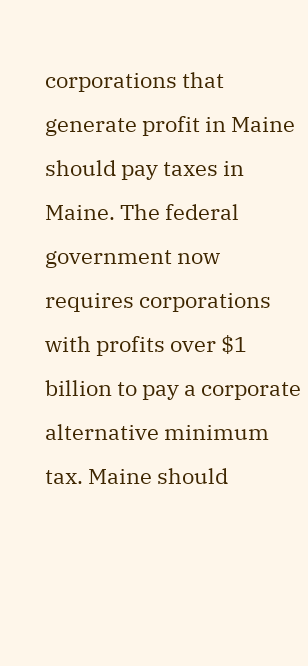corporations that generate profit in Maine should pay taxes in Maine. The federal government now requires corporations with profits over $1 billion to pay a corporate alternative minimum tax. Maine should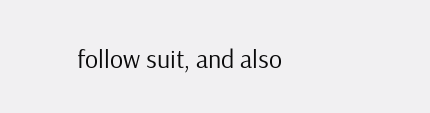follow suit, and also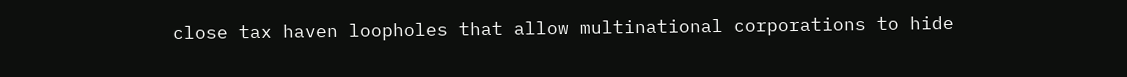close tax haven loopholes that allow multinational corporations to hide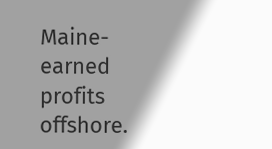Maine-earned profits offshore.